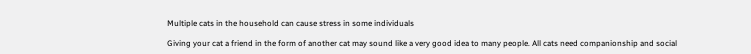Multiple cats in the household can cause stress in some individuals

Giving your cat a friend in the form of another cat may sound like a very good idea to many people. All cats need companionship and social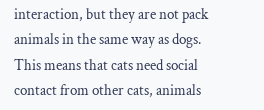interaction, but they are not pack animals in the same way as dogs. This means that cats need social contact from other cats, animals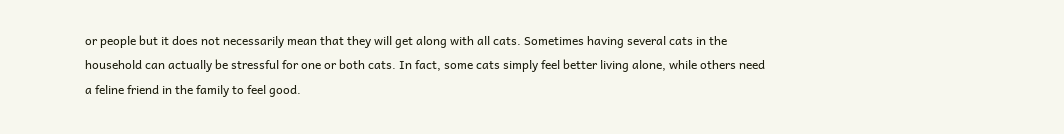or people but it does not necessarily mean that they will get along with all cats. Sometimes having several cats in the household can actually be stressful for one or both cats. In fact, some cats simply feel better living alone, while others need a feline friend in the family to feel good.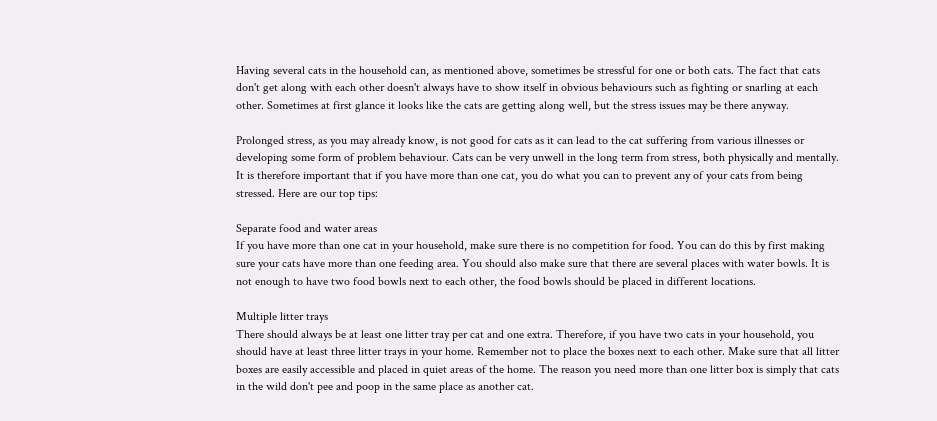Having several cats in the household can, as mentioned above, sometimes be stressful for one or both cats. The fact that cats don't get along with each other doesn't always have to show itself in obvious behaviours such as fighting or snarling at each other. Sometimes at first glance it looks like the cats are getting along well, but the stress issues may be there anyway.

Prolonged stress, as you may already know, is not good for cats as it can lead to the cat suffering from various illnesses or developing some form of problem behaviour. Cats can be very unwell in the long term from stress, both physically and mentally. It is therefore important that if you have more than one cat, you do what you can to prevent any of your cats from being stressed. Here are our top tips:

Separate food and water areas
If you have more than one cat in your household, make sure there is no competition for food. You can do this by first making sure your cats have more than one feeding area. You should also make sure that there are several places with water bowls. It is not enough to have two food bowls next to each other, the food bowls should be placed in different locations.

Multiple litter trays
There should always be at least one litter tray per cat and one extra. Therefore, if you have two cats in your household, you should have at least three litter trays in your home. Remember not to place the boxes next to each other. Make sure that all litter boxes are easily accessible and placed in quiet areas of the home. The reason you need more than one litter box is simply that cats in the wild don't pee and poop in the same place as another cat.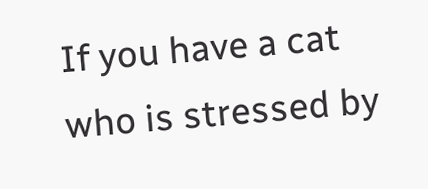If you have a cat who is stressed by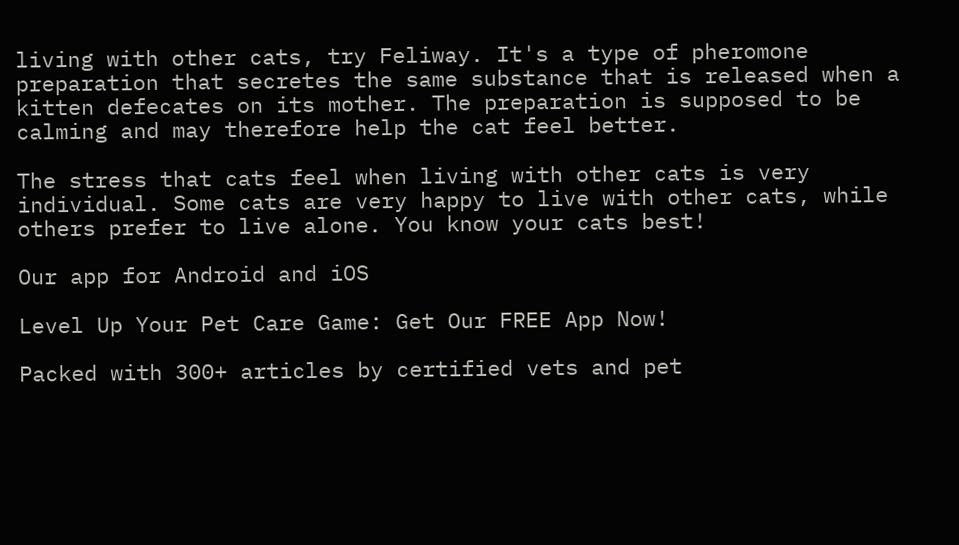living with other cats, try Feliway. It's a type of pheromone preparation that secretes the same substance that is released when a kitten defecates on its mother. The preparation is supposed to be calming and may therefore help the cat feel better.

The stress that cats feel when living with other cats is very individual. Some cats are very happy to live with other cats, while others prefer to live alone. You know your cats best!

Our app for Android and iOS

Level Up Your Pet Care Game: Get Our FREE App Now!

Packed with 300+ articles by certified vets and pet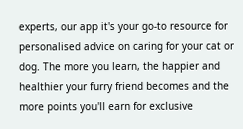experts, our app it's your go-to resource for personalised advice on caring for your cat or dog. The more you learn, the happier and healthier your furry friend becomes and the more points you'll earn for exclusive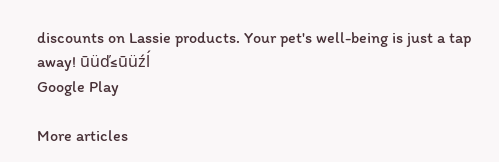discounts on Lassie products. Your pet's well-being is just a tap away! ūüď≤ūüźĺ
Google Play

More articles